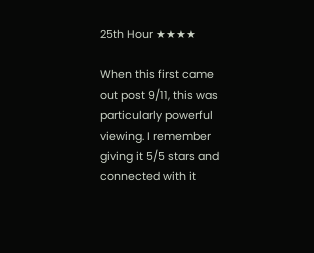25th Hour ★★★★

When this first came out post 9/11, this was particularly powerful viewing. I remember giving it 5/5 stars and connected with it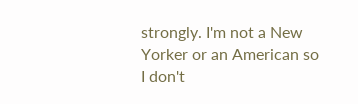strongly. I'm not a New Yorker or an American so I don't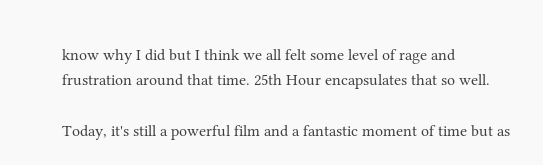know why I did but I think we all felt some level of rage and frustration around that time. 25th Hour encapsulates that so well.

Today, it's still a powerful film and a fantastic moment of time but as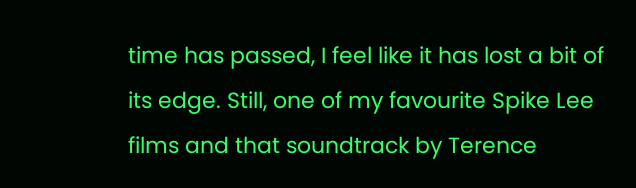time has passed, I feel like it has lost a bit of its edge. Still, one of my favourite Spike Lee films and that soundtrack by Terence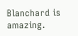Blanchard is amazing.